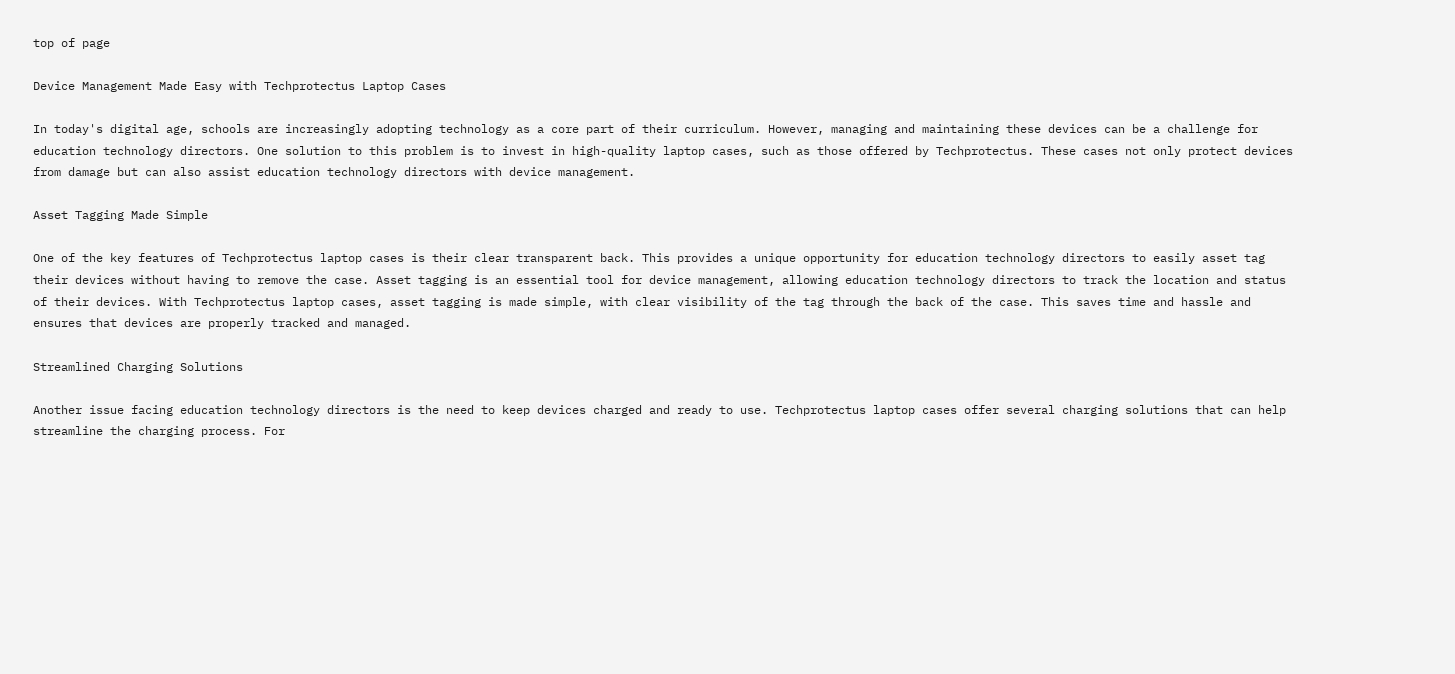top of page

Device Management Made Easy with Techprotectus Laptop Cases

In today's digital age, schools are increasingly adopting technology as a core part of their curriculum. However, managing and maintaining these devices can be a challenge for education technology directors. One solution to this problem is to invest in high-quality laptop cases, such as those offered by Techprotectus. These cases not only protect devices from damage but can also assist education technology directors with device management.

Asset Tagging Made Simple

One of the key features of Techprotectus laptop cases is their clear transparent back. This provides a unique opportunity for education technology directors to easily asset tag their devices without having to remove the case. Asset tagging is an essential tool for device management, allowing education technology directors to track the location and status of their devices. With Techprotectus laptop cases, asset tagging is made simple, with clear visibility of the tag through the back of the case. This saves time and hassle and ensures that devices are properly tracked and managed.

Streamlined Charging Solutions

Another issue facing education technology directors is the need to keep devices charged and ready to use. Techprotectus laptop cases offer several charging solutions that can help streamline the charging process. For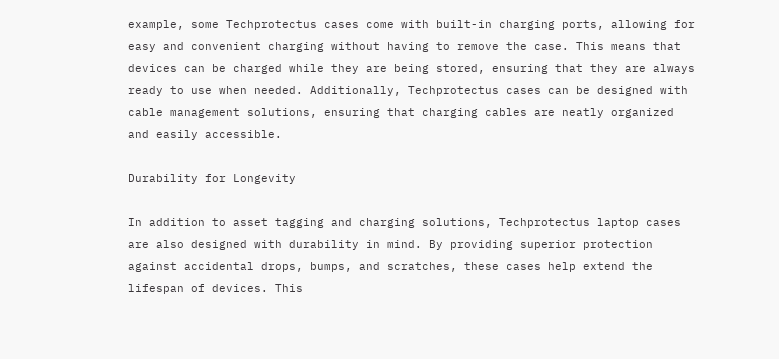example, some Techprotectus cases come with built-in charging ports, allowing for easy and convenient charging without having to remove the case. This means that devices can be charged while they are being stored, ensuring that they are always ready to use when needed. Additionally, Techprotectus cases can be designed with cable management solutions, ensuring that charging cables are neatly organized and easily accessible.

Durability for Longevity

In addition to asset tagging and charging solutions, Techprotectus laptop cases are also designed with durability in mind. By providing superior protection against accidental drops, bumps, and scratches, these cases help extend the lifespan of devices. This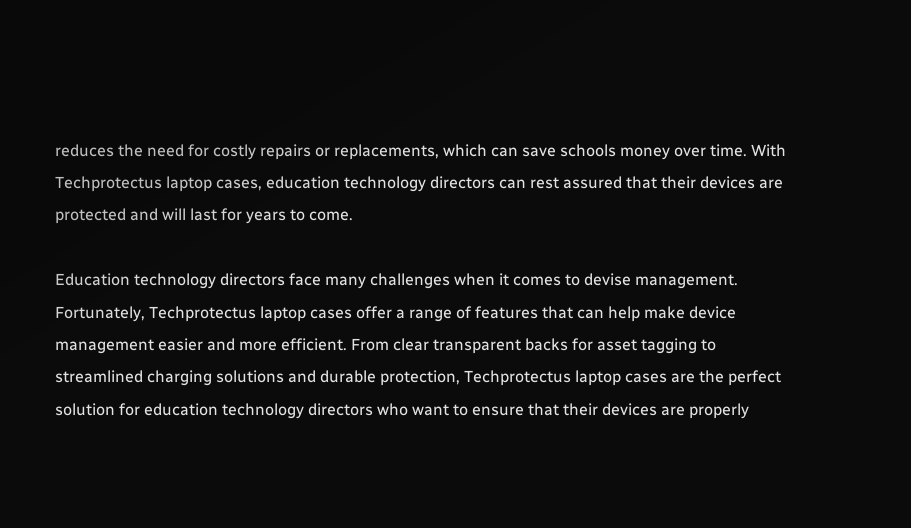reduces the need for costly repairs or replacements, which can save schools money over time. With Techprotectus laptop cases, education technology directors can rest assured that their devices are protected and will last for years to come.

Education technology directors face many challenges when it comes to devise management. Fortunately, Techprotectus laptop cases offer a range of features that can help make device management easier and more efficient. From clear transparent backs for asset tagging to streamlined charging solutions and durable protection, Techprotectus laptop cases are the perfect solution for education technology directors who want to ensure that their devices are properly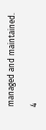managed and maintained.

4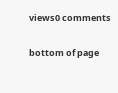views0 comments


bottom of page